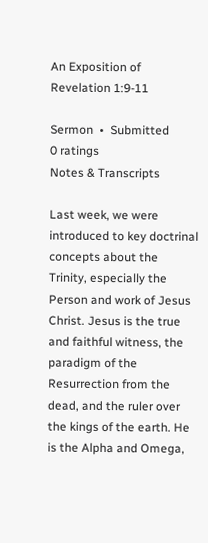An Exposition of Revelation 1:9-11

Sermon  •  Submitted
0 ratings
Notes & Transcripts

Last week, we were introduced to key doctrinal concepts about the Trinity, especially the Person and work of Jesus Christ. Jesus is the true and faithful witness, the paradigm of the Resurrection from the dead, and the ruler over the kings of the earth. He is the Alpha and Omega,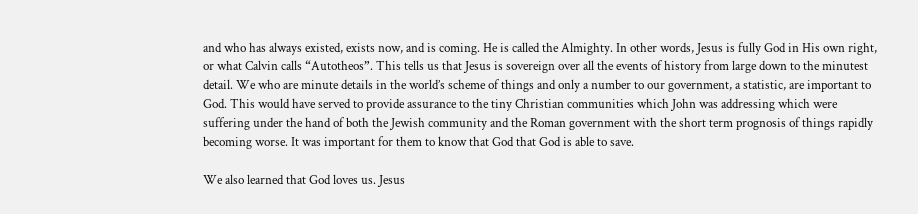and who has always existed, exists now, and is coming. He is called the Almighty. In other words, Jesus is fully God in His own right, or what Calvin calls “Autotheos”. This tells us that Jesus is sovereign over all the events of history from large down to the minutest detail. We who are minute details in the world’s scheme of things and only a number to our government, a statistic, are important to God. This would have served to provide assurance to the tiny Christian communities which John was addressing which were suffering under the hand of both the Jewish community and the Roman government with the short term prognosis of things rapidly becoming worse. It was important for them to know that God that God is able to save.

We also learned that God loves us. Jesus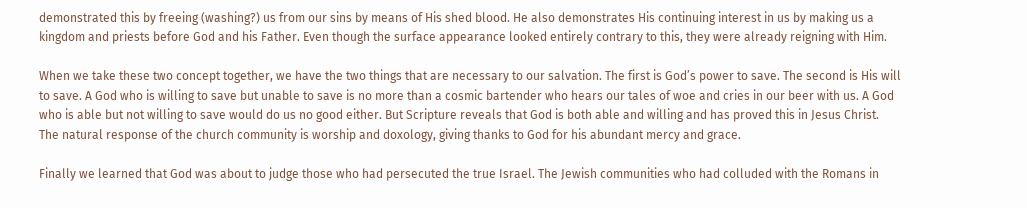demonstrated this by freeing (washing?) us from our sins by means of His shed blood. He also demonstrates His continuing interest in us by making us a kingdom and priests before God and his Father. Even though the surface appearance looked entirely contrary to this, they were already reigning with Him.

When we take these two concept together, we have the two things that are necessary to our salvation. The first is God’s power to save. The second is His will to save. A God who is willing to save but unable to save is no more than a cosmic bartender who hears our tales of woe and cries in our beer with us. A God who is able but not willing to save would do us no good either. But Scripture reveals that God is both able and willing and has proved this in Jesus Christ. The natural response of the church community is worship and doxology, giving thanks to God for his abundant mercy and grace.

Finally we learned that God was about to judge those who had persecuted the true Israel. The Jewish communities who had colluded with the Romans in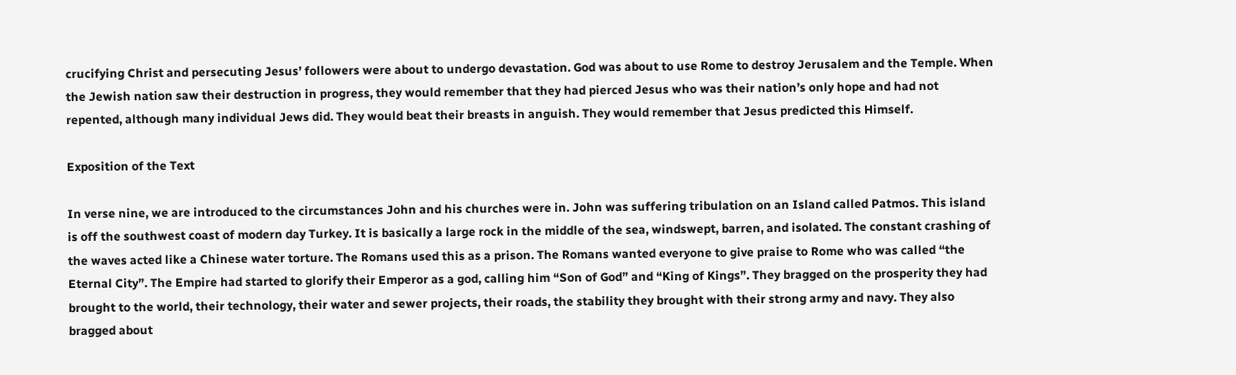crucifying Christ and persecuting Jesus’ followers were about to undergo devastation. God was about to use Rome to destroy Jerusalem and the Temple. When the Jewish nation saw their destruction in progress, they would remember that they had pierced Jesus who was their nation’s only hope and had not repented, although many individual Jews did. They would beat their breasts in anguish. They would remember that Jesus predicted this Himself.

Exposition of the Text

In verse nine, we are introduced to the circumstances John and his churches were in. John was suffering tribulation on an Island called Patmos. This island is off the southwest coast of modern day Turkey. It is basically a large rock in the middle of the sea, windswept, barren, and isolated. The constant crashing of the waves acted like a Chinese water torture. The Romans used this as a prison. The Romans wanted everyone to give praise to Rome who was called “the Eternal City”. The Empire had started to glorify their Emperor as a god, calling him “Son of God” and “King of Kings”. They bragged on the prosperity they had brought to the world, their technology, their water and sewer projects, their roads, the stability they brought with their strong army and navy. They also bragged about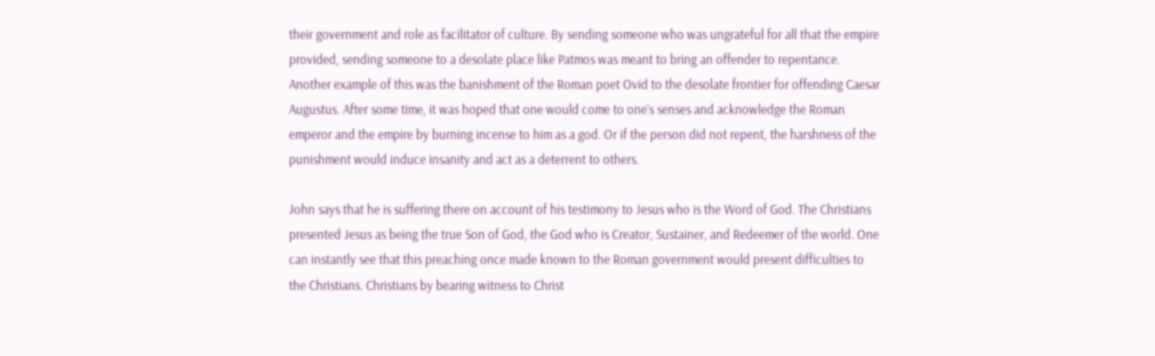their government and role as facilitator of culture. By sending someone who was ungrateful for all that the empire provided, sending someone to a desolate place like Patmos was meant to bring an offender to repentance. Another example of this was the banishment of the Roman poet Ovid to the desolate frontier for offending Caesar Augustus. After some time, it was hoped that one would come to one’s senses and acknowledge the Roman emperor and the empire by burning incense to him as a god. Or if the person did not repent, the harshness of the punishment would induce insanity and act as a deterrent to others.

John says that he is suffering there on account of his testimony to Jesus who is the Word of God. The Christians presented Jesus as being the true Son of God, the God who is Creator, Sustainer, and Redeemer of the world. One can instantly see that this preaching once made known to the Roman government would present difficulties to the Christians. Christians by bearing witness to Christ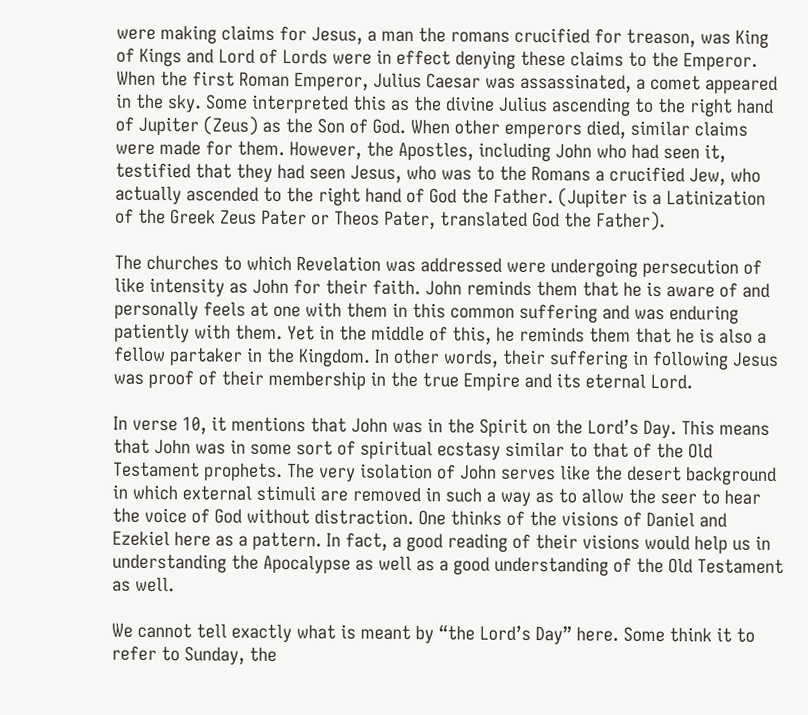were making claims for Jesus, a man the romans crucified for treason, was King of Kings and Lord of Lords were in effect denying these claims to the Emperor. When the first Roman Emperor, Julius Caesar was assassinated, a comet appeared in the sky. Some interpreted this as the divine Julius ascending to the right hand of Jupiter (Zeus) as the Son of God. When other emperors died, similar claims were made for them. However, the Apostles, including John who had seen it, testified that they had seen Jesus, who was to the Romans a crucified Jew, who actually ascended to the right hand of God the Father. (Jupiter is a Latinization of the Greek Zeus Pater or Theos Pater, translated God the Father).

The churches to which Revelation was addressed were undergoing persecution of like intensity as John for their faith. John reminds them that he is aware of and personally feels at one with them in this common suffering and was enduring patiently with them. Yet in the middle of this, he reminds them that he is also a fellow partaker in the Kingdom. In other words, their suffering in following Jesus was proof of their membership in the true Empire and its eternal Lord.

In verse 10, it mentions that John was in the Spirit on the Lord’s Day. This means that John was in some sort of spiritual ecstasy similar to that of the Old Testament prophets. The very isolation of John serves like the desert background in which external stimuli are removed in such a way as to allow the seer to hear the voice of God without distraction. One thinks of the visions of Daniel and Ezekiel here as a pattern. In fact, a good reading of their visions would help us in understanding the Apocalypse as well as a good understanding of the Old Testament as well.

We cannot tell exactly what is meant by “the Lord’s Day” here. Some think it to refer to Sunday, the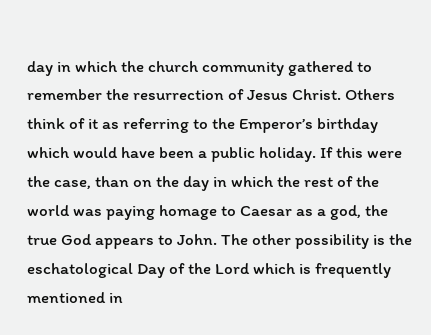day in which the church community gathered to remember the resurrection of Jesus Christ. Others think of it as referring to the Emperor’s birthday which would have been a public holiday. If this were the case, than on the day in which the rest of the world was paying homage to Caesar as a god, the true God appears to John. The other possibility is the eschatological Day of the Lord which is frequently mentioned in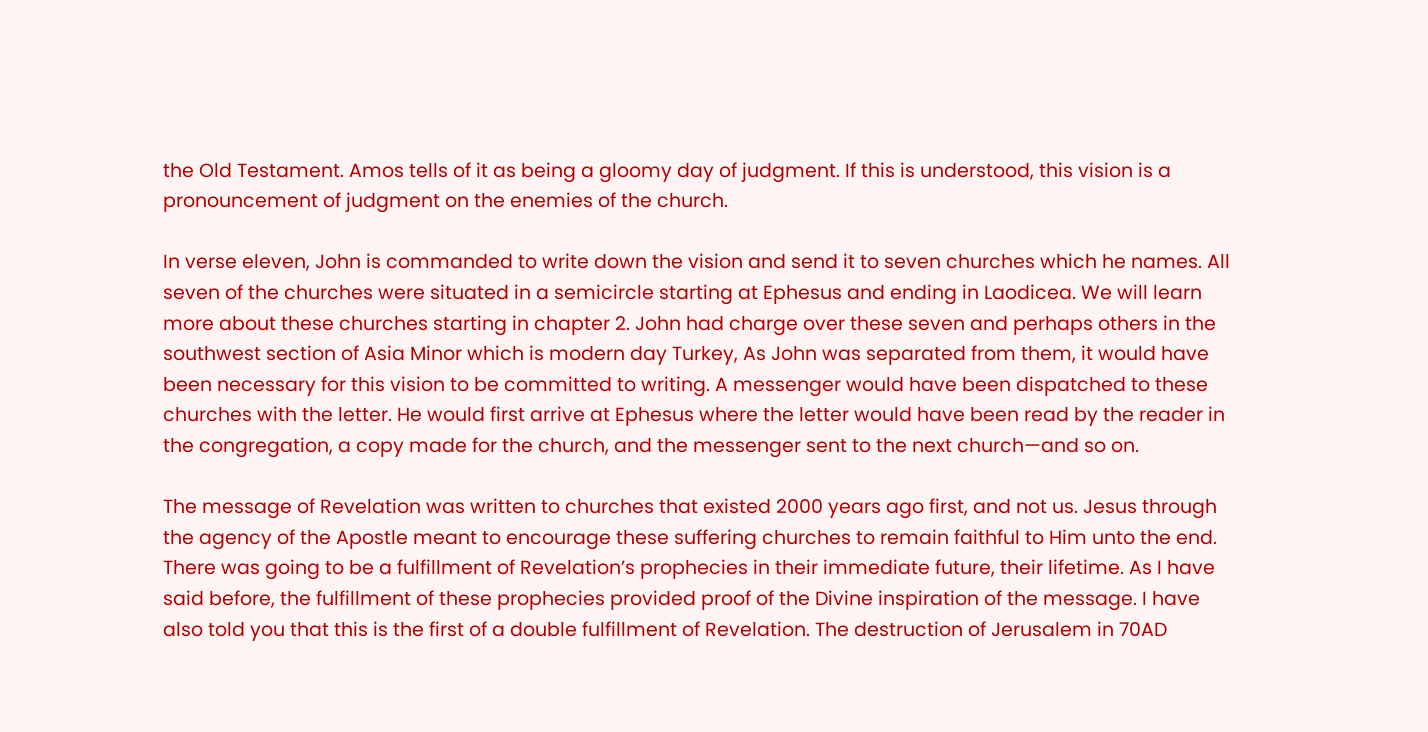the Old Testament. Amos tells of it as being a gloomy day of judgment. If this is understood, this vision is a pronouncement of judgment on the enemies of the church.

In verse eleven, John is commanded to write down the vision and send it to seven churches which he names. All seven of the churches were situated in a semicircle starting at Ephesus and ending in Laodicea. We will learn more about these churches starting in chapter 2. John had charge over these seven and perhaps others in the southwest section of Asia Minor which is modern day Turkey, As John was separated from them, it would have been necessary for this vision to be committed to writing. A messenger would have been dispatched to these churches with the letter. He would first arrive at Ephesus where the letter would have been read by the reader in the congregation, a copy made for the church, and the messenger sent to the next church—and so on.

The message of Revelation was written to churches that existed 2000 years ago first, and not us. Jesus through the agency of the Apostle meant to encourage these suffering churches to remain faithful to Him unto the end. There was going to be a fulfillment of Revelation’s prophecies in their immediate future, their lifetime. As I have said before, the fulfillment of these prophecies provided proof of the Divine inspiration of the message. I have also told you that this is the first of a double fulfillment of Revelation. The destruction of Jerusalem in 70AD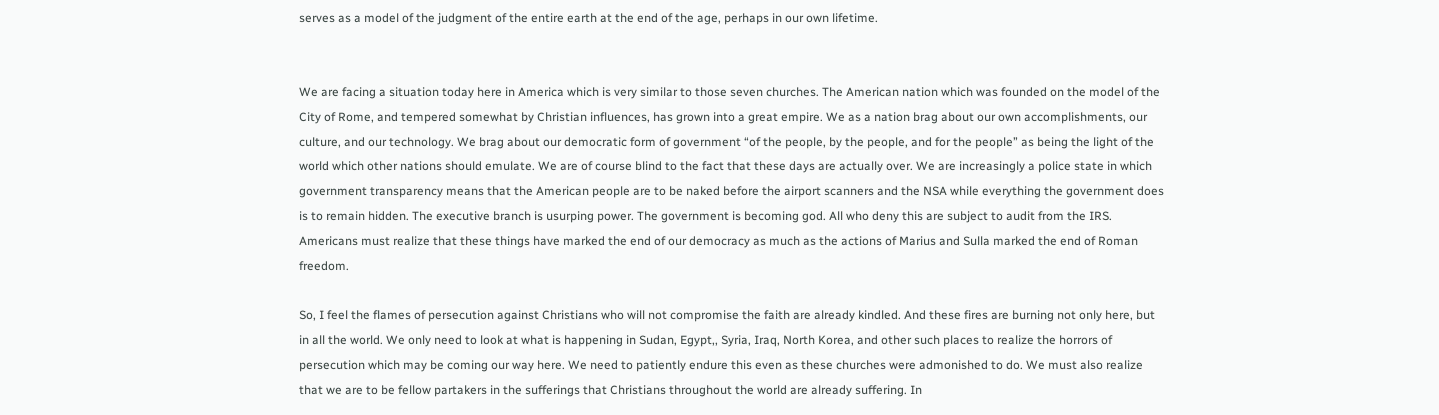serves as a model of the judgment of the entire earth at the end of the age, perhaps in our own lifetime.


We are facing a situation today here in America which is very similar to those seven churches. The American nation which was founded on the model of the City of Rome, and tempered somewhat by Christian influences, has grown into a great empire. We as a nation brag about our own accomplishments, our culture, and our technology. We brag about our democratic form of government “of the people, by the people, and for the people” as being the light of the world which other nations should emulate. We are of course blind to the fact that these days are actually over. We are increasingly a police state in which government transparency means that the American people are to be naked before the airport scanners and the NSA while everything the government does is to remain hidden. The executive branch is usurping power. The government is becoming god. All who deny this are subject to audit from the IRS. Americans must realize that these things have marked the end of our democracy as much as the actions of Marius and Sulla marked the end of Roman freedom.

So, I feel the flames of persecution against Christians who will not compromise the faith are already kindled. And these fires are burning not only here, but in all the world. We only need to look at what is happening in Sudan, Egypt,, Syria, Iraq, North Korea, and other such places to realize the horrors of persecution which may be coming our way here. We need to patiently endure this even as these churches were admonished to do. We must also realize that we are to be fellow partakers in the sufferings that Christians throughout the world are already suffering. In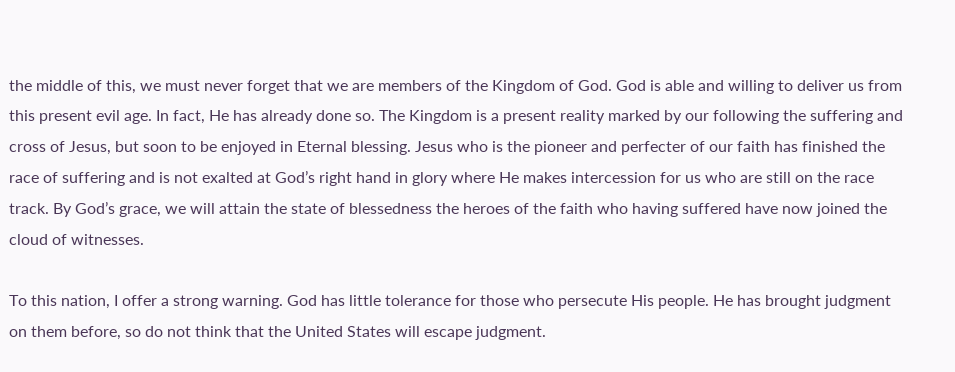the middle of this, we must never forget that we are members of the Kingdom of God. God is able and willing to deliver us from this present evil age. In fact, He has already done so. The Kingdom is a present reality marked by our following the suffering and cross of Jesus, but soon to be enjoyed in Eternal blessing. Jesus who is the pioneer and perfecter of our faith has finished the race of suffering and is not exalted at God’s right hand in glory where He makes intercession for us who are still on the race track. By God’s grace, we will attain the state of blessedness the heroes of the faith who having suffered have now joined the cloud of witnesses.

To this nation, I offer a strong warning. God has little tolerance for those who persecute His people. He has brought judgment on them before, so do not think that the United States will escape judgment.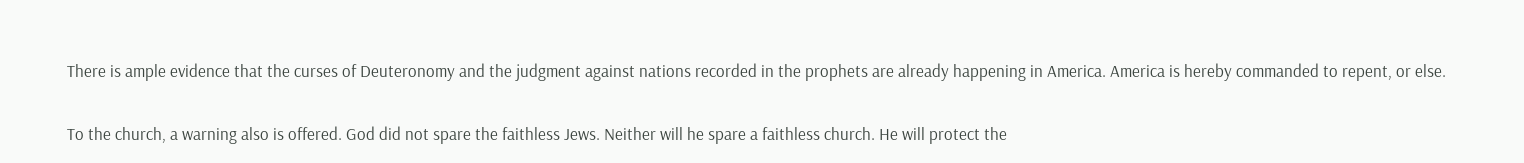There is ample evidence that the curses of Deuteronomy and the judgment against nations recorded in the prophets are already happening in America. America is hereby commanded to repent, or else.

To the church, a warning also is offered. God did not spare the faithless Jews. Neither will he spare a faithless church. He will protect the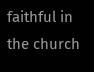faithful in the church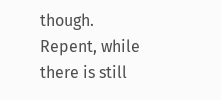though. Repent, while there is still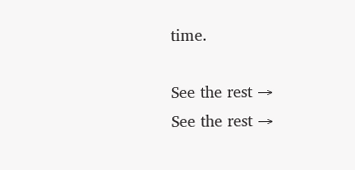time.

See the rest →
See the rest →